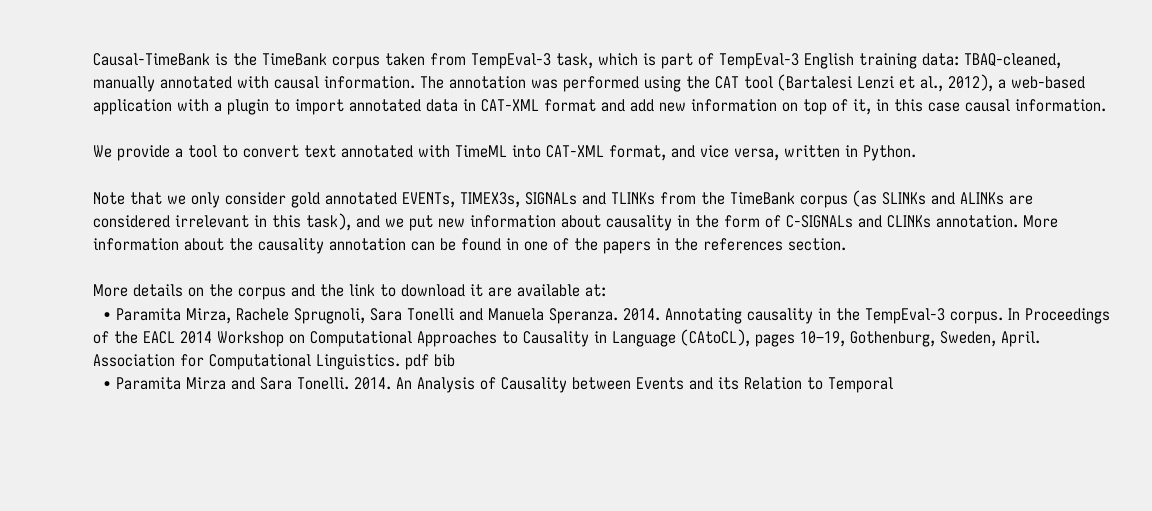Causal-TimeBank is the TimeBank corpus taken from TempEval-3 task, which is part of TempEval-3 English training data: TBAQ-cleaned, manually annotated with causal information. The annotation was performed using the CAT tool (Bartalesi Lenzi et al., 2012), a web-based application with a plugin to import annotated data in CAT-XML format and add new information on top of it, in this case causal information.

We provide a tool to convert text annotated with TimeML into CAT-XML format, and vice versa, written in Python.

Note that we only consider gold annotated EVENTs, TIMEX3s, SIGNALs and TLINKs from the TimeBank corpus (as SLINKs and ALINKs are considered irrelevant in this task), and we put new information about causality in the form of C-SIGNALs and CLINKs annotation. More information about the causality annotation can be found in one of the papers in the references section.

More details on the corpus and the link to download it are available at:
  • Paramita Mirza, Rachele Sprugnoli, Sara Tonelli and Manuela Speranza. 2014. Annotating causality in the TempEval-3 corpus. In Proceedings of the EACL 2014 Workshop on Computational Approaches to Causality in Language (CAtoCL), pages 10–19, Gothenburg, Sweden, April. Association for Computational Linguistics. pdf bib
  • Paramita Mirza and Sara Tonelli. 2014. An Analysis of Causality between Events and its Relation to Temporal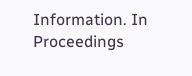Information. In Proceedings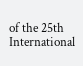of the 25th International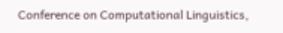Conference on Computational Linguistics,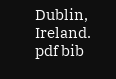Dublin, Ireland. pdf bib